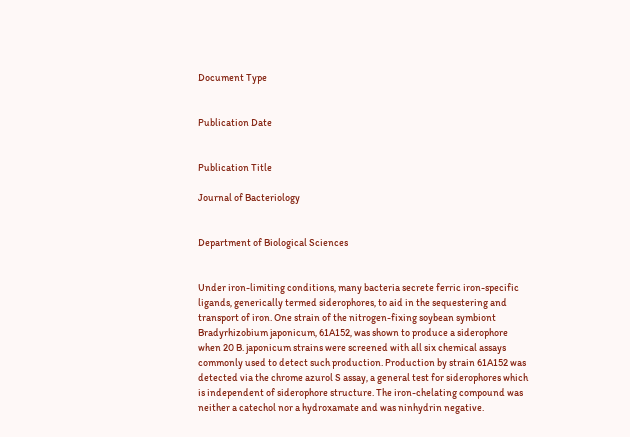Document Type


Publication Date


Publication Title

Journal of Bacteriology


Department of Biological Sciences


Under iron-limiting conditions, many bacteria secrete ferric iron-specific ligands, generically termed siderophores, to aid in the sequestering and transport of iron. One strain of the nitrogen-fixing soybean symbiont Bradyrhizobium japonicum, 61A152, was shown to produce a siderophore when 20 B. japonicum strains were screened with all six chemical assays commonly used to detect such production. Production by strain 61A152 was detected via the chrome azurol S assay, a general test for siderophores which is independent of siderophore structure. The iron-chelating compound was neither a catechol nor a hydroxamate and was ninhydrin negative.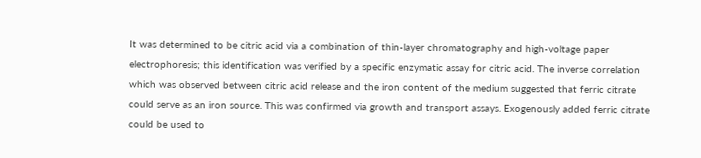It was determined to be citric acid via a combination of thin-layer chromatography and high-voltage paper electrophoresis; this identification was verified by a specific enzymatic assay for citric acid. The inverse correlation which was observed between citric acid release and the iron content of the medium suggested that ferric citrate could serve as an iron source. This was confirmed via growth and transport assays. Exogenously added ferric citrate could be used to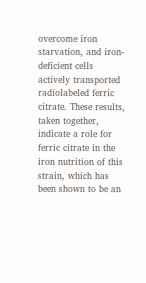overcome iron starvation, and iron-deficient cells actively transported radiolabeled ferric citrate. These results, taken together, indicate a role for ferric citrate in the iron nutrition of this strain, which has been shown to be an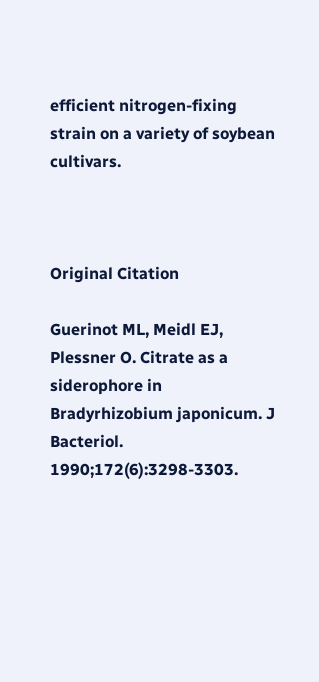efficient nitrogen-fixing strain on a variety of soybean cultivars.



Original Citation

Guerinot ML, Meidl EJ, Plessner O. Citrate as a siderophore in Bradyrhizobium japonicum. J Bacteriol. 1990;172(6):3298-3303.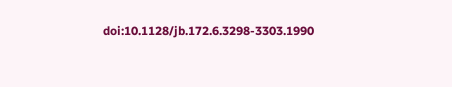doi:10.1128/jb.172.6.3298-3303.1990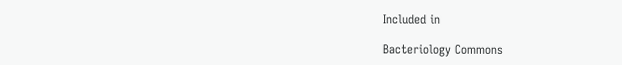Included in

Bacteriology Commons